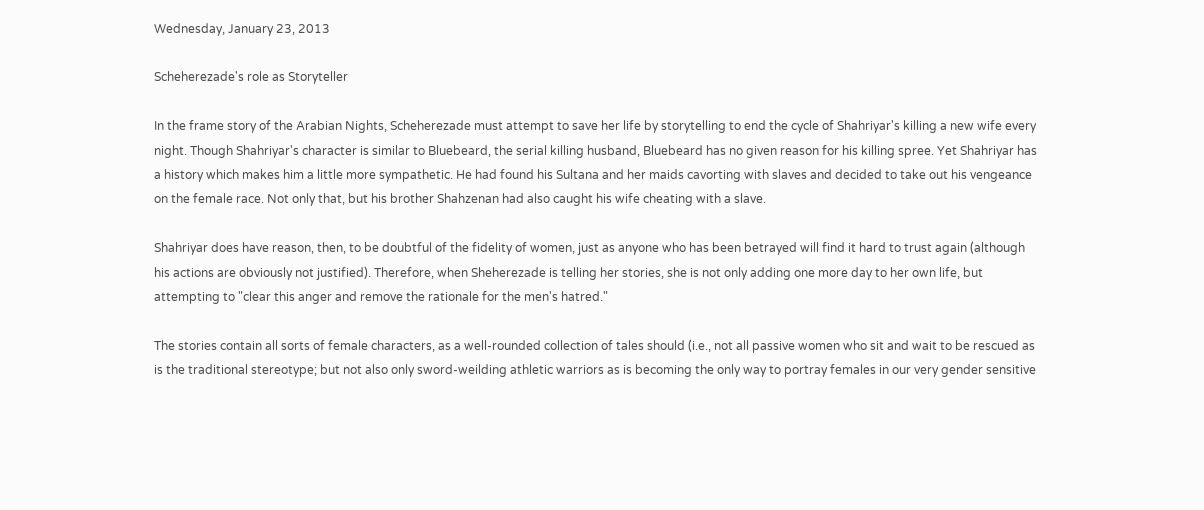Wednesday, January 23, 2013

Scheherezade's role as Storyteller

In the frame story of the Arabian Nights, Scheherezade must attempt to save her life by storytelling to end the cycle of Shahriyar's killing a new wife every night. Though Shahriyar's character is similar to Bluebeard, the serial killing husband, Bluebeard has no given reason for his killing spree. Yet Shahriyar has a history which makes him a little more sympathetic. He had found his Sultana and her maids cavorting with slaves and decided to take out his vengeance on the female race. Not only that, but his brother Shahzenan had also caught his wife cheating with a slave.

Shahriyar does have reason, then, to be doubtful of the fidelity of women, just as anyone who has been betrayed will find it hard to trust again (although his actions are obviously not justified). Therefore, when Sheherezade is telling her stories, she is not only adding one more day to her own life, but attempting to "clear this anger and remove the rationale for the men's hatred."

The stories contain all sorts of female characters, as a well-rounded collection of tales should (i.e., not all passive women who sit and wait to be rescued as is the traditional stereotype; but not also only sword-weilding athletic warriors as is becoming the only way to portray females in our very gender sensitive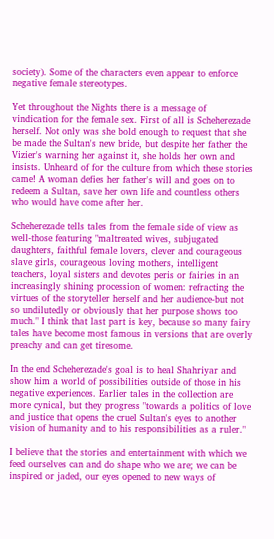society). Some of the characters even appear to enforce negative female stereotypes.

Yet throughout the Nights there is a message of vindication for the female sex. First of all is Scheherezade herself. Not only was she bold enough to request that she be made the Sultan's new bride, but despite her father the Vizier's warning her against it, she holds her own and insists. Unheard of for the culture from which these stories came! A woman defies her father's will and goes on to redeem a Sultan, save her own life and countless others who would have come after her.

Scheherezade tells tales from the female side of view as well-those featuring "maltreated wives, subjugated daughters, faithful female lovers, clever and courageous slave girls, courageous loving mothers, intelligent teachers, loyal sisters and devotes peris or fairies in an increasingly shining procession of women: refracting the virtues of the storyteller herself and her audience-but not so undilutedly or obviously that her purpose shows too much." I think that last part is key, because so many fairy tales have become most famous in versions that are overly preachy and can get tiresome.

In the end Scheherezade's goal is to heal Shahriyar and show him a world of possibilities outside of those in his negative experiences. Earlier tales in the collection are more cynical, but they progress "towards a politics of love and justice that opens the cruel Sultan's eyes to another vision of humanity and to his responsibilities as a ruler."

I believe that the stories and entertainment with which we feed ourselves can and do shape who we are; we can be inspired or jaded, our eyes opened to new ways of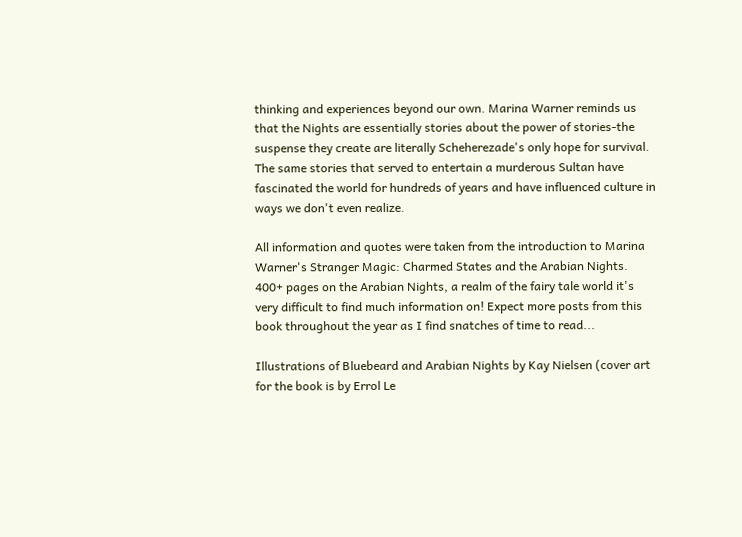thinking and experiences beyond our own. Marina Warner reminds us that the Nights are essentially stories about the power of stories-the suspense they create are literally Scheherezade's only hope for survival. The same stories that served to entertain a murderous Sultan have fascinated the world for hundreds of years and have influenced culture in ways we don't even realize.

All information and quotes were taken from the introduction to Marina Warner's Stranger Magic: Charmed States and the Arabian Nights. 400+ pages on the Arabian Nights, a realm of the fairy tale world it's very difficult to find much information on! Expect more posts from this book throughout the year as I find snatches of time to read...

Illustrations of Bluebeard and Arabian Nights by Kay Nielsen (cover art for the book is by Errol Le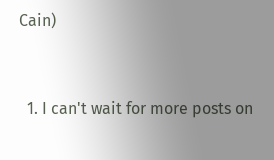Cain)


  1. I can't wait for more posts on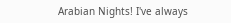Arabian Nights! I've always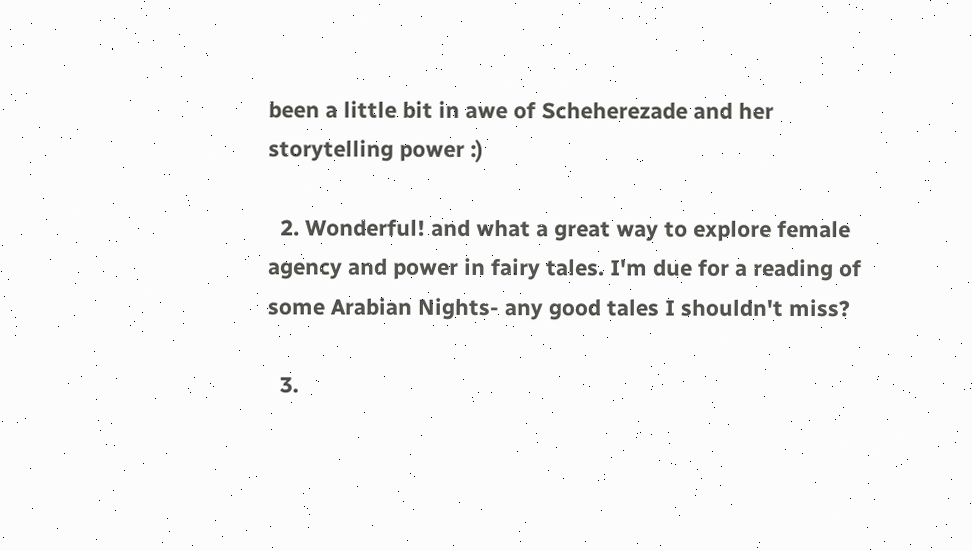been a little bit in awe of Scheherezade and her storytelling power :)

  2. Wonderful! and what a great way to explore female agency and power in fairy tales. I'm due for a reading of some Arabian Nights- any good tales I shouldn't miss?

  3.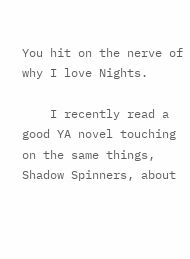You hit on the nerve of why I love Nights.

    I recently read a good YA novel touching on the same things, Shadow Spinners, about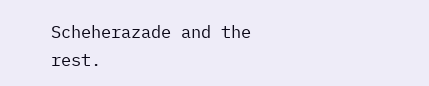Scheherazade and the rest.